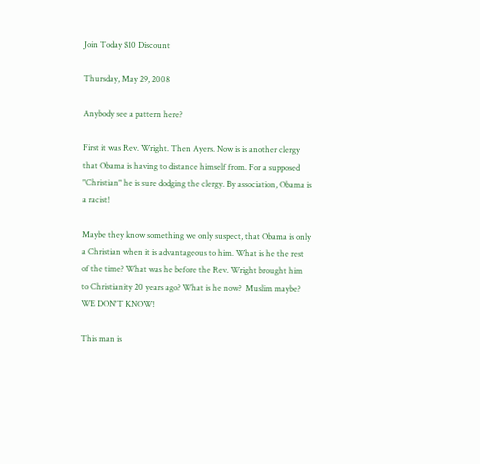Join Today $10 Discount

Thursday, May 29, 2008

Anybody see a pattern here?

First it was Rev. Wright. Then Ayers. Now is is another clergy that Obama is having to distance himself from. For a supposed "Christian" he is sure dodging the clergy. By association, Obama is a racist!

Maybe they know something we only suspect, that Obama is only a Christian when it is advantageous to him. What is he the rest of the time? What was he before the Rev. Wright brought him to Christianity 20 years ago? What is he now?  Muslim maybe? WE DON'T KNOW!

This man is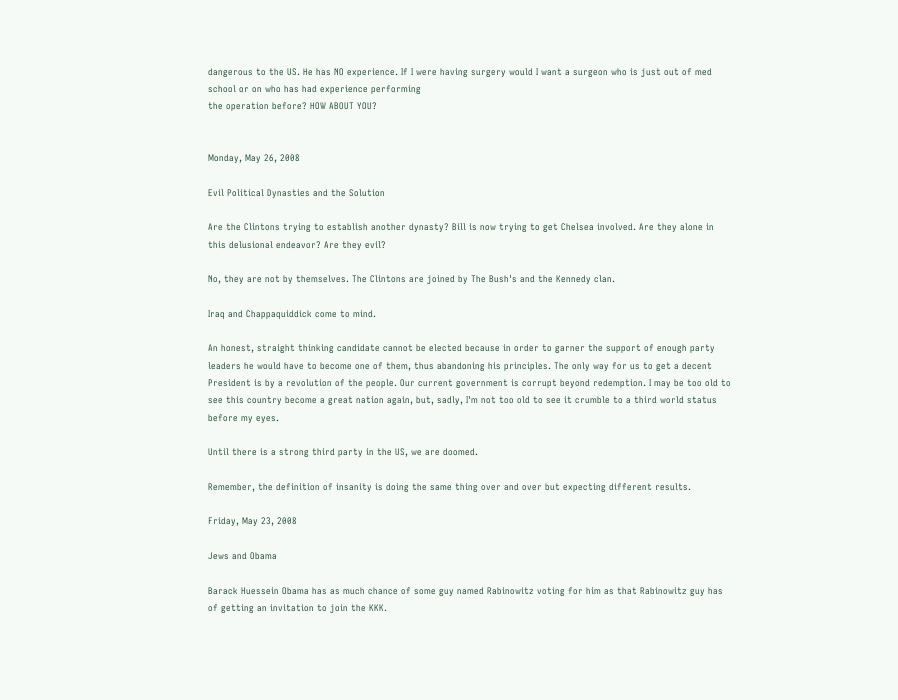dangerous to the US. He has NO experience. If I were having surgery would I want a surgeon who is just out of med school or on who has had experience performing
the operation before? HOW ABOUT YOU?


Monday, May 26, 2008

Evil Political Dynasties and the Solution

Are the Clintons trying to establish another dynasty? Bill is now trying to get Chelsea involved. Are they alone in this delusional endeavor? Are they evil?

No, they are not by themselves. The Clintons are joined by The Bush's and the Kennedy clan.

Iraq and Chappaquiddick come to mind.

An honest, straight thinking candidate cannot be elected because in order to garner the support of enough party leaders he would have to become one of them, thus abandoning his principles. The only way for us to get a decent President is by a revolution of the people. Our current government is corrupt beyond redemption. I may be too old to see this country become a great nation again, but, sadly, I'm not too old to see it crumble to a third world status before my eyes.

Until there is a strong third party in the US, we are doomed.

Remember, the definition of insanity is doing the same thing over and over but expecting different results.

Friday, May 23, 2008

Jews and Obama

Barack Huessein Obama has as much chance of some guy named Rabinowitz voting for him as that Rabinowitz guy has of getting an invitation to join the KKK.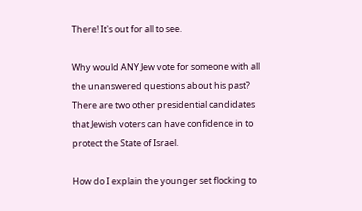There! It's out for all to see.

Why would ANY Jew vote for someone with all the unanswered questions about his past? There are two other presidential candidates that Jewish voters can have confidence in to protect the State of Israel.

How do I explain the younger set flocking to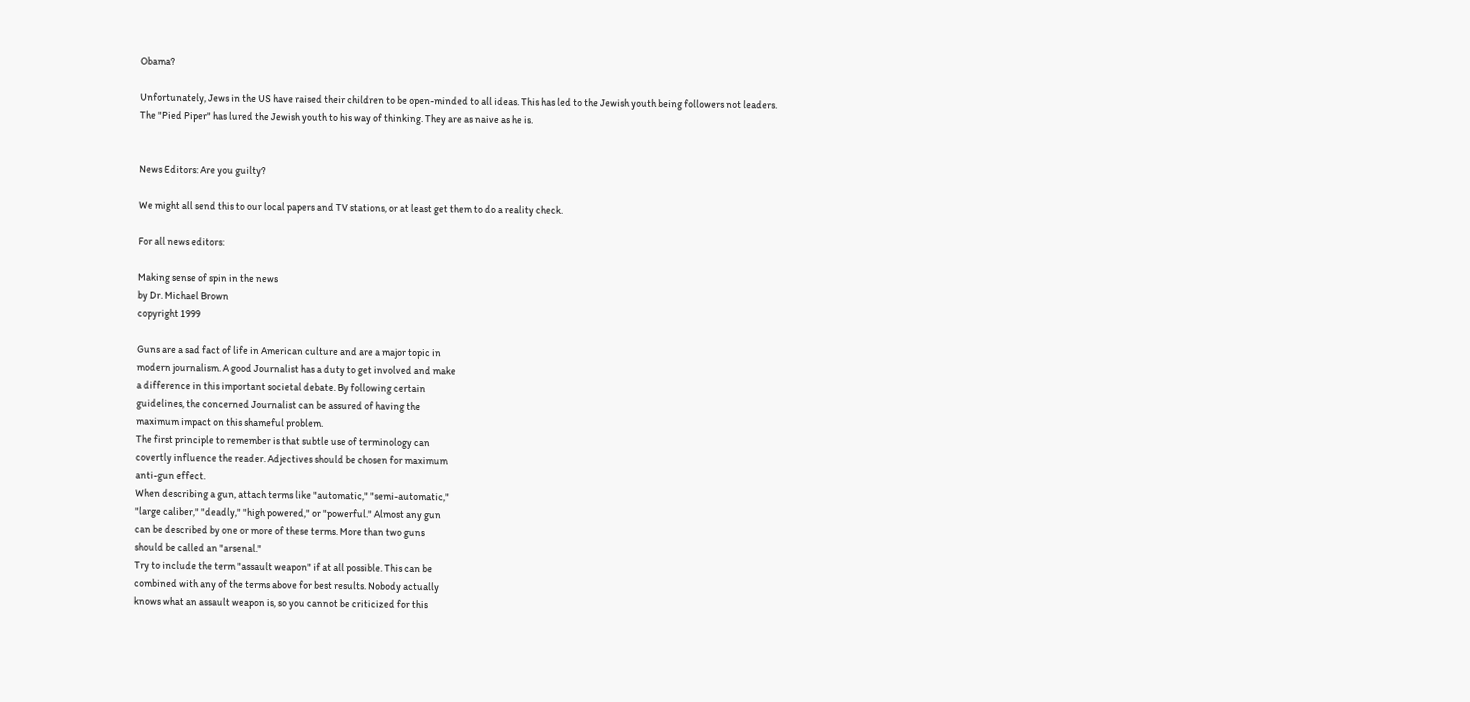Obama?

Unfortunately, Jews in the US have raised their children to be open-minded to all ideas. This has led to the Jewish youth being followers not leaders. The "Pied Piper" has lured the Jewish youth to his way of thinking. They are as naive as he is.


News Editors: Are you guilty?

We might all send this to our local papers and TV stations, or at least get them to do a reality check.

For all news editors:

Making sense of spin in the news
by Dr. Michael Brown
copyright 1999

Guns are a sad fact of life in American culture and are a major topic in
modern journalism. A good Journalist has a duty to get involved and make
a difference in this important societal debate. By following certain
guidelines, the concerned Journalist can be assured of having the
maximum impact on this shameful problem.
The first principle to remember is that subtle use of terminology can
covertly influence the reader. Adjectives should be chosen for maximum
anti-gun effect.
When describing a gun, attach terms like "automatic," "semi-automatic,"
"large caliber," "deadly," "high powered," or "powerful." Almost any gun
can be described by one or more of these terms. More than two guns
should be called an "arsenal."
Try to include the term "assault weapon" if at all possible. This can be
combined with any of the terms above for best results. Nobody actually
knows what an assault weapon is, so you cannot be criticized for this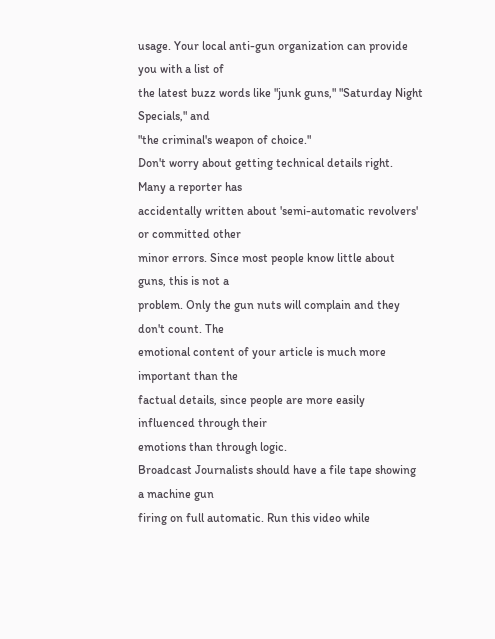usage. Your local anti-gun organization can provide you with a list of
the latest buzz words like "junk guns," "Saturday Night Specials," and
"the criminal's weapon of choice."
Don't worry about getting technical details right. Many a reporter has
accidentally written about 'semi-automatic revolvers' or committed other
minor errors. Since most people know little about guns, this is not a
problem. Only the gun nuts will complain and they don't count. The
emotional content of your article is much more important than the
factual details, since people are more easily influenced through their
emotions than through logic.
Broadcast Journalists should have a file tape showing a machine gun
firing on full automatic. Run this video while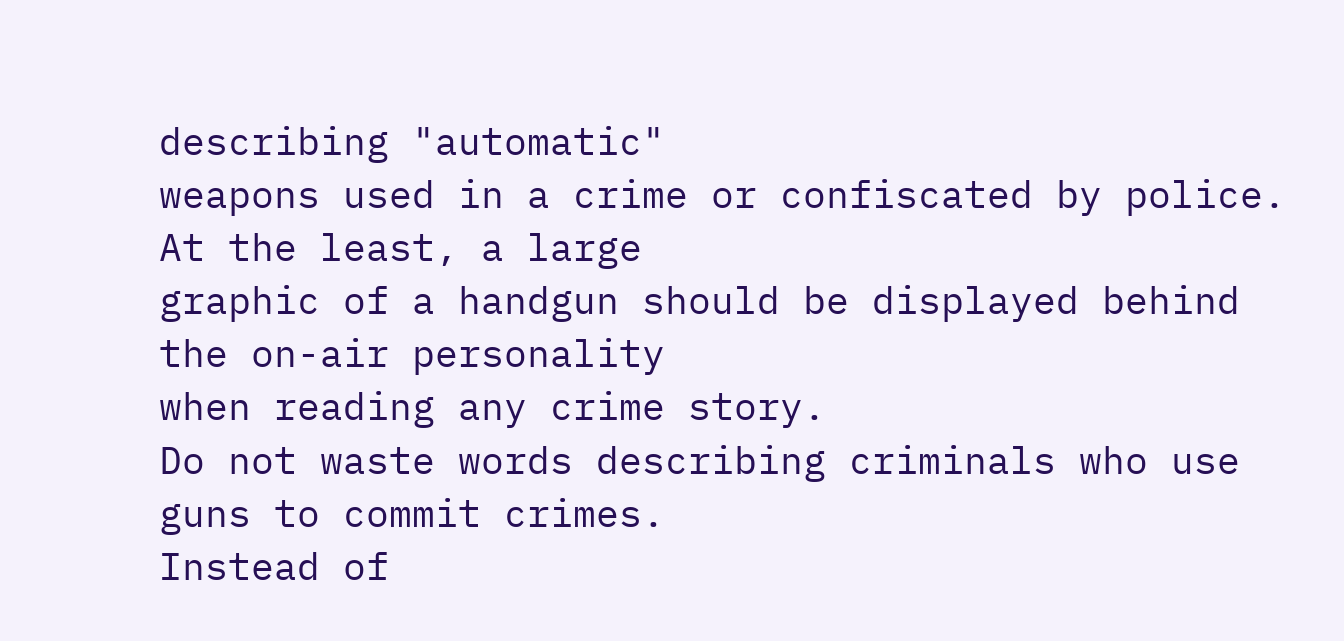describing "automatic"
weapons used in a crime or confiscated by police. At the least, a large
graphic of a handgun should be displayed behind the on-air personality
when reading any crime story.
Do not waste words describing criminals who use guns to commit crimes.
Instead of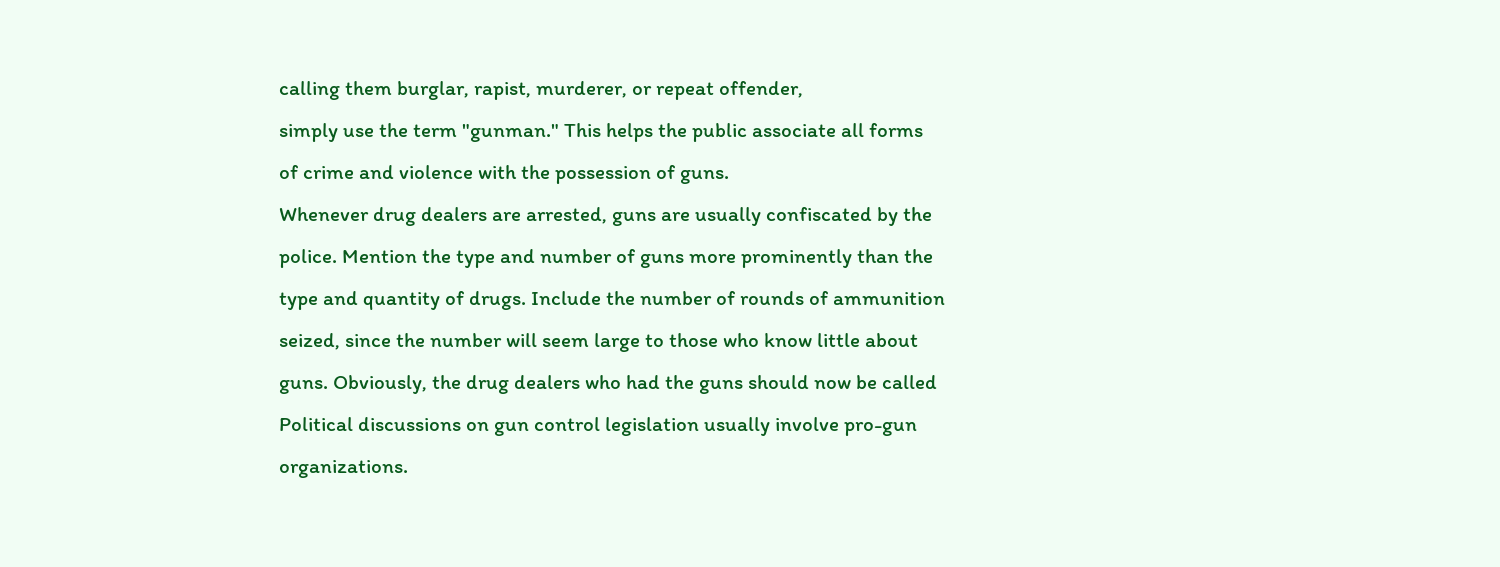calling them burglar, rapist, murderer, or repeat offender,
simply use the term "gunman." This helps the public associate all forms
of crime and violence with the possession of guns.
Whenever drug dealers are arrested, guns are usually confiscated by the
police. Mention the type and number of guns more prominently than the
type and quantity of drugs. Include the number of rounds of ammunition
seized, since the number will seem large to those who know little about
guns. Obviously, the drug dealers who had the guns should now be called
Political discussions on gun control legislation usually involve pro-gun
organizations.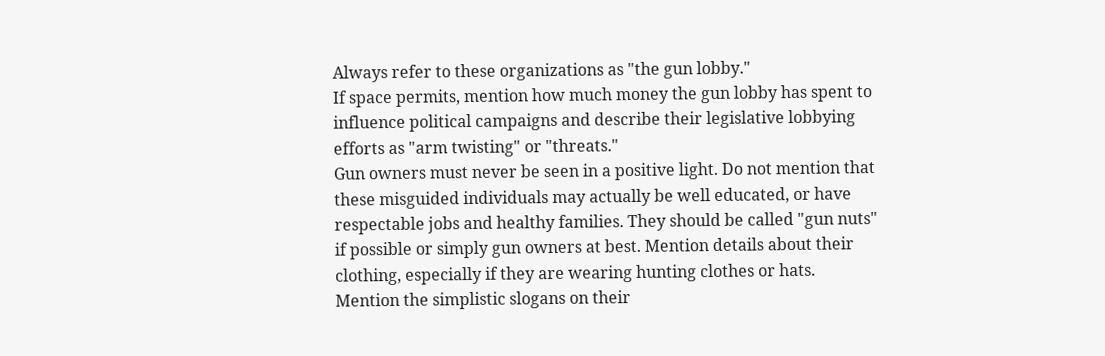Always refer to these organizations as "the gun lobby."
If space permits, mention how much money the gun lobby has spent to
influence political campaigns and describe their legislative lobbying
efforts as "arm twisting" or "threats."
Gun owners must never be seen in a positive light. Do not mention that
these misguided individuals may actually be well educated, or have
respectable jobs and healthy families. They should be called "gun nuts"
if possible or simply gun owners at best. Mention details about their
clothing, especially if they are wearing hunting clothes or hats.
Mention the simplistic slogans on their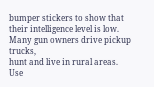bumper stickers to show that
their intelligence level is low. Many gun owners drive pickup trucks,
hunt and live in rural areas. Use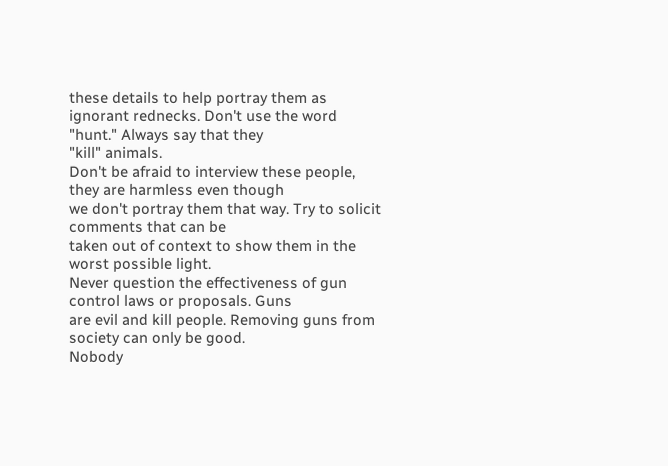these details to help portray them as
ignorant rednecks. Don't use the word "hunt." Always say that they
"kill" animals.
Don't be afraid to interview these people, they are harmless even though
we don't portray them that way. Try to solicit comments that can be
taken out of context to show them in the worst possible light.
Never question the effectiveness of gun control laws or proposals. Guns
are evil and kill people. Removing guns from society can only be good.
Nobody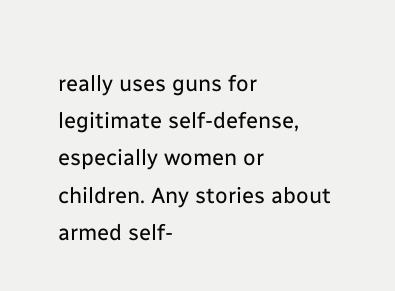really uses guns for legitimate self-defense, especially women or
children. Any stories about armed self-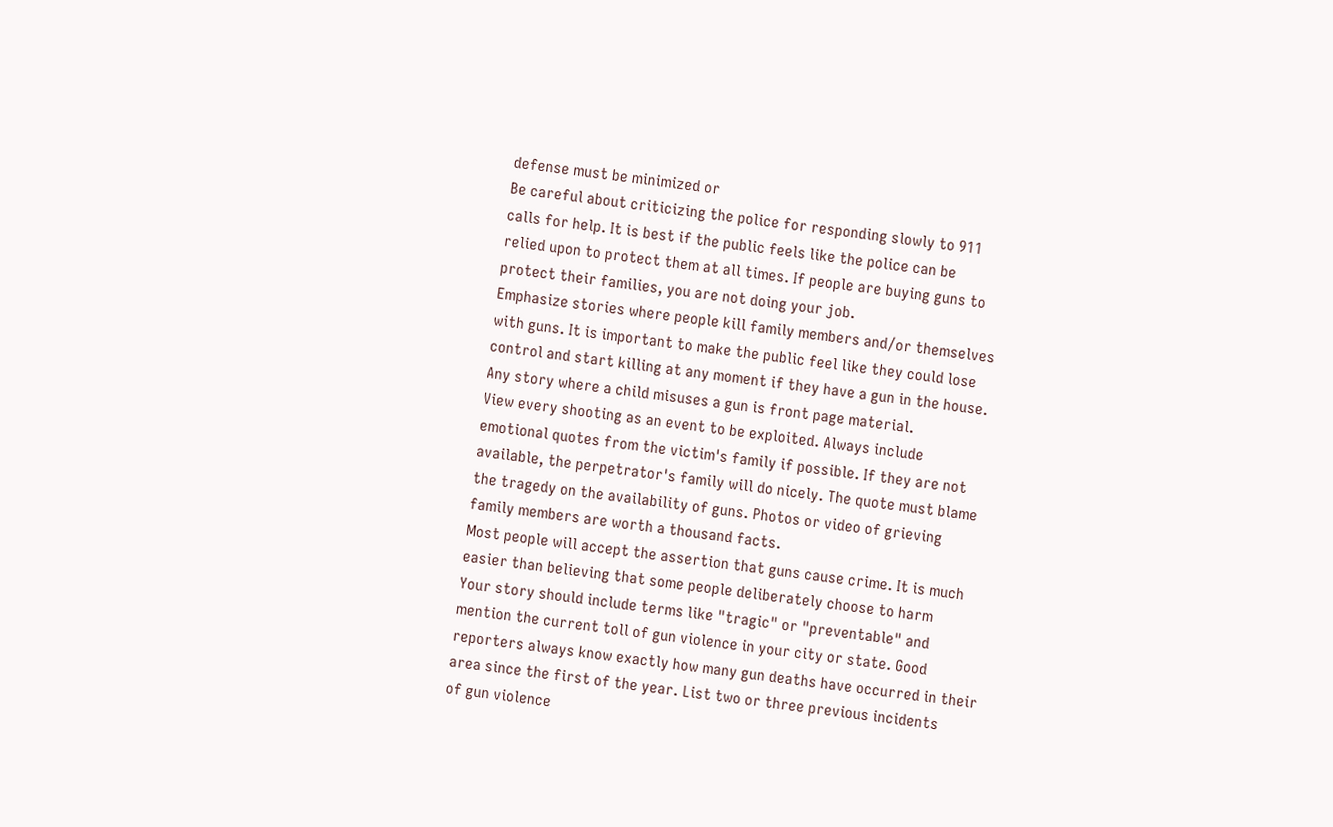defense must be minimized or
Be careful about criticizing the police for responding slowly to 911
calls for help. It is best if the public feels like the police can be
relied upon to protect them at all times. If people are buying guns to
protect their families, you are not doing your job.
Emphasize stories where people kill family members and/or themselves
with guns. It is important to make the public feel like they could lose
control and start killing at any moment if they have a gun in the house.
Any story where a child misuses a gun is front page material.
View every shooting as an event to be exploited. Always include
emotional quotes from the victim's family if possible. If they are not
available, the perpetrator's family will do nicely. The quote must blame
the tragedy on the availability of guns. Photos or video of grieving
family members are worth a thousand facts.
Most people will accept the assertion that guns cause crime. It is much
easier than believing that some people deliberately choose to harm
Your story should include terms like "tragic" or "preventable" and
mention the current toll of gun violence in your city or state. Good
reporters always know exactly how many gun deaths have occurred in their
area since the first of the year. List two or three previous incidents
of gun violence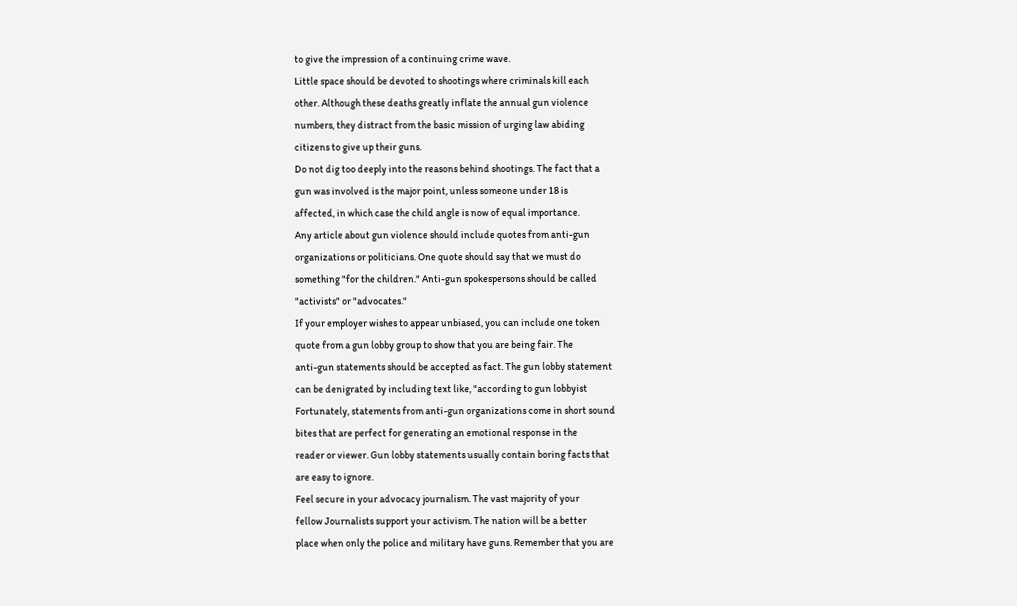to give the impression of a continuing crime wave.
Little space should be devoted to shootings where criminals kill each
other. Although these deaths greatly inflate the annual gun violence
numbers, they distract from the basic mission of urging law abiding
citizens to give up their guns.
Do not dig too deeply into the reasons behind shootings. The fact that a
gun was involved is the major point, unless someone under 18 is
affected, in which case the child angle is now of equal importance.
Any article about gun violence should include quotes from anti-gun
organizations or politicians. One quote should say that we must do
something "for the children." Anti-gun spokespersons should be called
"activists" or "advocates."
If your employer wishes to appear unbiased, you can include one token
quote from a gun lobby group to show that you are being fair. The
anti-gun statements should be accepted as fact. The gun lobby statement
can be denigrated by including text like, "according to gun lobbyist
Fortunately, statements from anti-gun organizations come in short sound
bites that are perfect for generating an emotional response in the
reader or viewer. Gun lobby statements usually contain boring facts that
are easy to ignore.
Feel secure in your advocacy journalism. The vast majority of your
fellow Journalists support your activism. The nation will be a better
place when only the police and military have guns. Remember that you are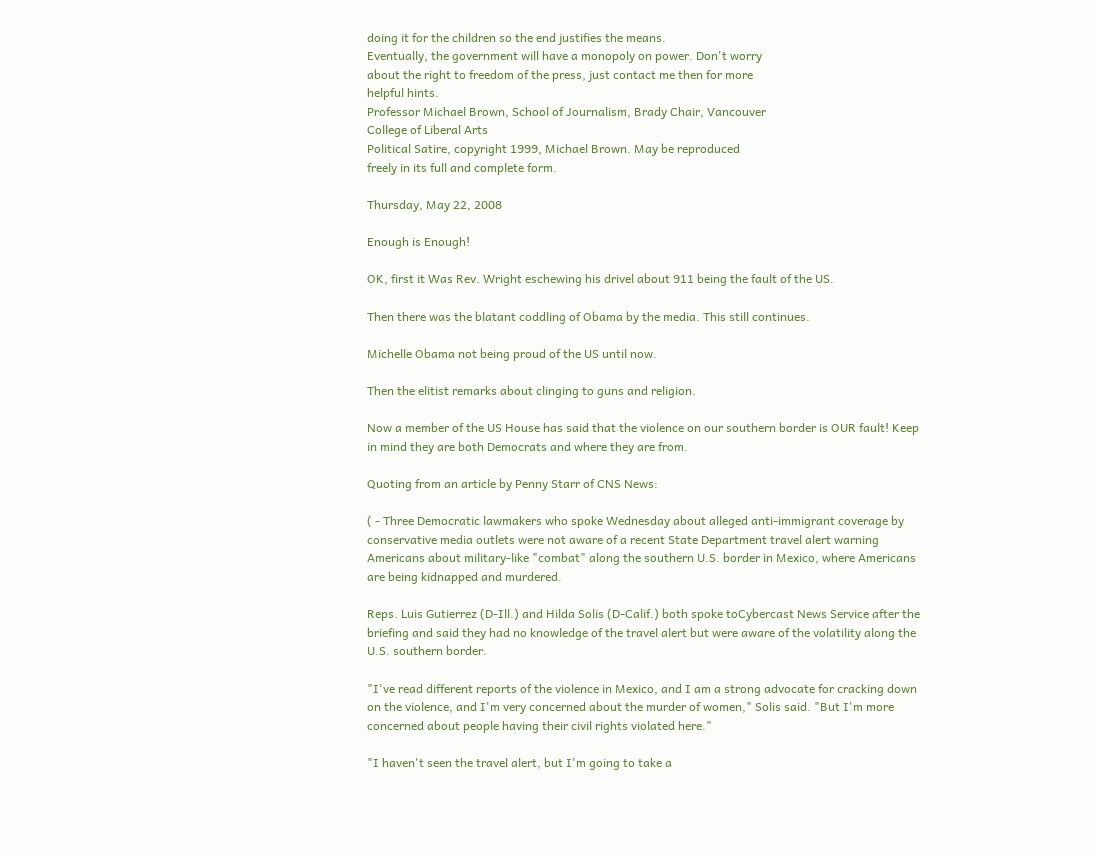doing it for the children so the end justifies the means.
Eventually, the government will have a monopoly on power. Don't worry
about the right to freedom of the press, just contact me then for more
helpful hints.
Professor Michael Brown, School of Journalism, Brady Chair, Vancouver
College of Liberal Arts
Political Satire, copyright 1999, Michael Brown. May be reproduced
freely in its full and complete form.

Thursday, May 22, 2008

Enough is Enough!

OK, first it Was Rev. Wright eschewing his drivel about 911 being the fault of the US.

Then there was the blatant coddling of Obama by the media. This still continues.

Michelle Obama not being proud of the US until now.

Then the elitist remarks about clinging to guns and religion.

Now a member of the US House has said that the violence on our southern border is OUR fault! Keep in mind they are both Democrats and where they are from.

Quoting from an article by Penny Starr of CNS News:

( - Three Democratic lawmakers who spoke Wednesday about alleged anti-immigrant coverage by conservative media outlets were not aware of a recent State Department travel alert warning Americans about military-like "combat" along the southern U.S. border in Mexico, where Americans are being kidnapped and murdered.

Reps. Luis Gutierrez (D-Ill.) and Hilda Solis (D-Calif.) both spoke toCybercast News Service after the briefing and said they had no knowledge of the travel alert but were aware of the volatility along the U.S. southern border.

"I've read different reports of the violence in Mexico, and I am a strong advocate for cracking down on the violence, and I'm very concerned about the murder of women," Solis said. "But I'm more concerned about people having their civil rights violated here."

"I haven't seen the travel alert, but I'm going to take a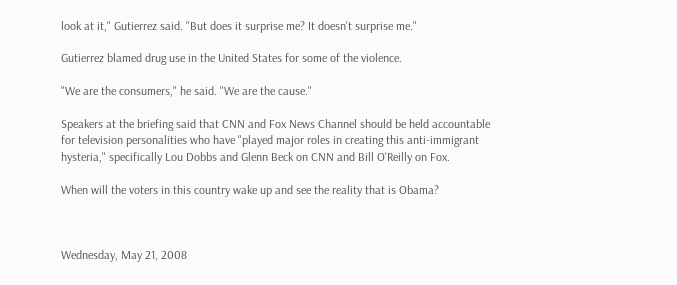look at it," Gutierrez said. "But does it surprise me? It doesn't surprise me."

Gutierrez blamed drug use in the United States for some of the violence.

"We are the consumers," he said. "We are the cause."

Speakers at the briefing said that CNN and Fox News Channel should be held accountable for television personalities who have "played major roles in creating this anti-immigrant hysteria," specifically Lou Dobbs and Glenn Beck on CNN and Bill O'Reilly on Fox.

When will the voters in this country wake up and see the reality that is Obama?



Wednesday, May 21, 2008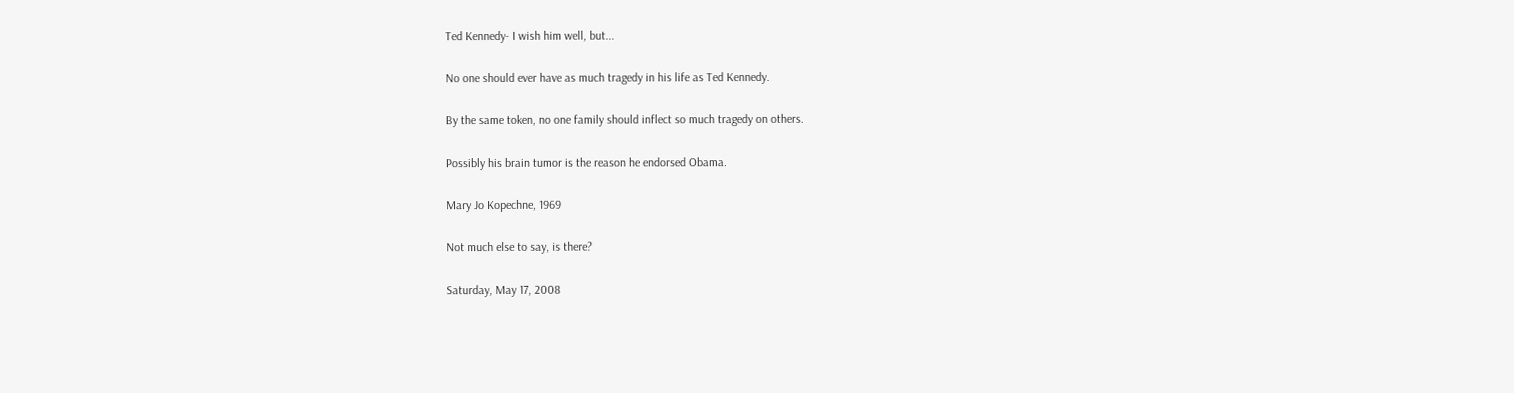Ted Kennedy- I wish him well, but...

No one should ever have as much tragedy in his life as Ted Kennedy.

By the same token, no one family should inflect so much tragedy on others.

Possibly his brain tumor is the reason he endorsed Obama.

Mary Jo Kopechne, 1969

Not much else to say, is there?

Saturday, May 17, 2008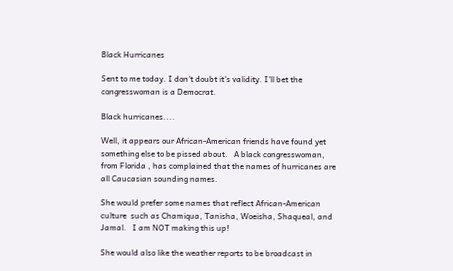Black Hurricanes

Sent to me today. I don't doubt it's validity. I'll bet the congresswoman is a Democrat.

Black hurricanes....

Well, it appears our African-American friends have found yet something else to be pissed about.   A black congresswoman, from Florida , has complained that the names of hurricanes are all Caucasian sounding names.

She would prefer some names that reflect African-American culture  such as Chamiqua, Tanisha, Woeisha, Shaqueal, and Jamal.   I am NOT making this up!

She would also like the weather reports to be broadcast in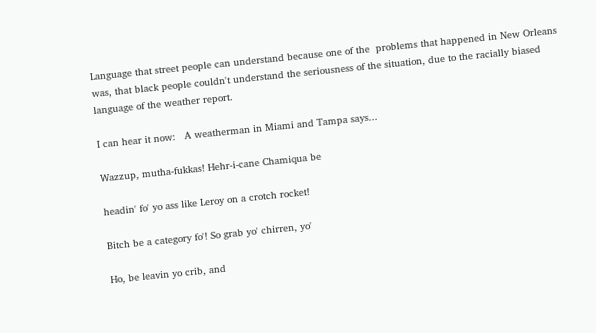Language that street people can understand because one of the  problems that happened in New Orleans  was, that black people couldn't understand the seriousness of the situation, due to the racially biased language of the weather report.

I can hear it now:   A weatherman in Miami and Tampa says...

Wazzup, mutha-fukkas! Hehr-i-cane Chamiqua be

headin' fo' yo ass like Leroy on a crotch rocket!

Bitch be a category fo'! So grab yo' chirren, yo'

Ho, be leavin yo crib, and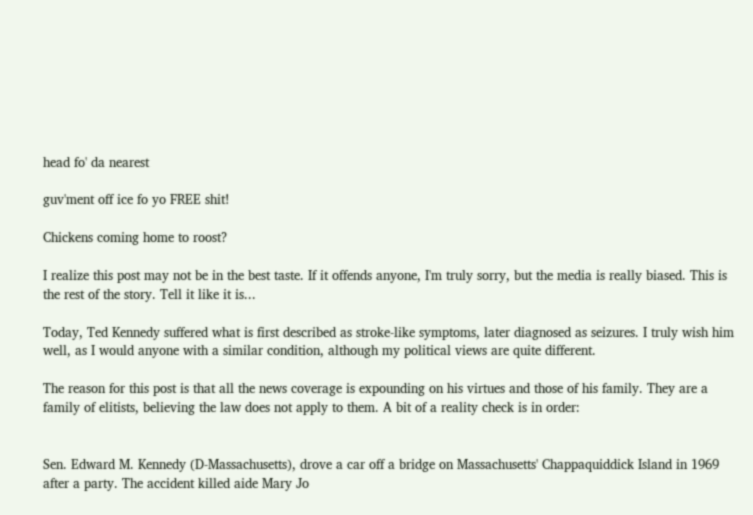head fo' da nearest

guv'ment off ice fo yo FREE shit!

Chickens coming home to roost?

I realize this post may not be in the best taste. If it offends anyone, I'm truly sorry, but the media is really biased. This is the rest of the story. Tell it like it is...

Today, Ted Kennedy suffered what is first described as stroke-like symptoms, later diagnosed as seizures. I truly wish him well, as I would anyone with a similar condition, although my political views are quite different.

The reason for this post is that all the news coverage is expounding on his virtues and those of his family. They are a family of elitists, believing the law does not apply to them. A bit of a reality check is in order:


Sen. Edward M. Kennedy (D-Massachusetts), drove a car off a bridge on Massachusetts' Chappaquiddick Island in 1969 after a party. The accident killed aide Mary Jo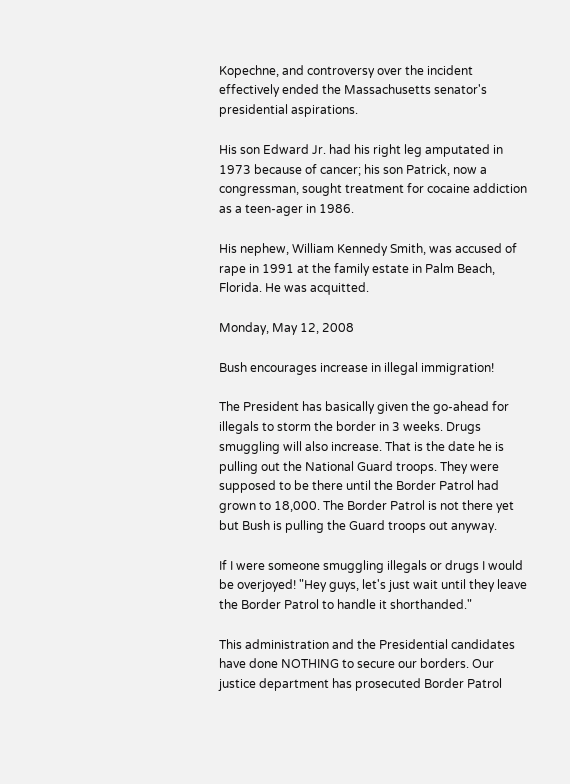Kopechne, and controversy over the incident effectively ended the Massachusetts senator's presidential aspirations.

His son Edward Jr. had his right leg amputated in 1973 because of cancer; his son Patrick, now a congressman, sought treatment for cocaine addiction as a teen-ager in 1986.

His nephew, William Kennedy Smith, was accused of rape in 1991 at the family estate in Palm Beach, Florida. He was acquitted.

Monday, May 12, 2008

Bush encourages increase in illegal immigration!

The President has basically given the go-ahead for illegals to storm the border in 3 weeks. Drugs smuggling will also increase. That is the date he is pulling out the National Guard troops. They were supposed to be there until the Border Patrol had grown to 18,000. The Border Patrol is not there yet but Bush is pulling the Guard troops out anyway.

If I were someone smuggling illegals or drugs I would be overjoyed! "Hey guys, let's just wait until they leave the Border Patrol to handle it shorthanded."

This administration and the Presidential candidates have done NOTHING to secure our borders. Our justice department has prosecuted Border Patrol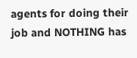agents for doing their job and NOTHING has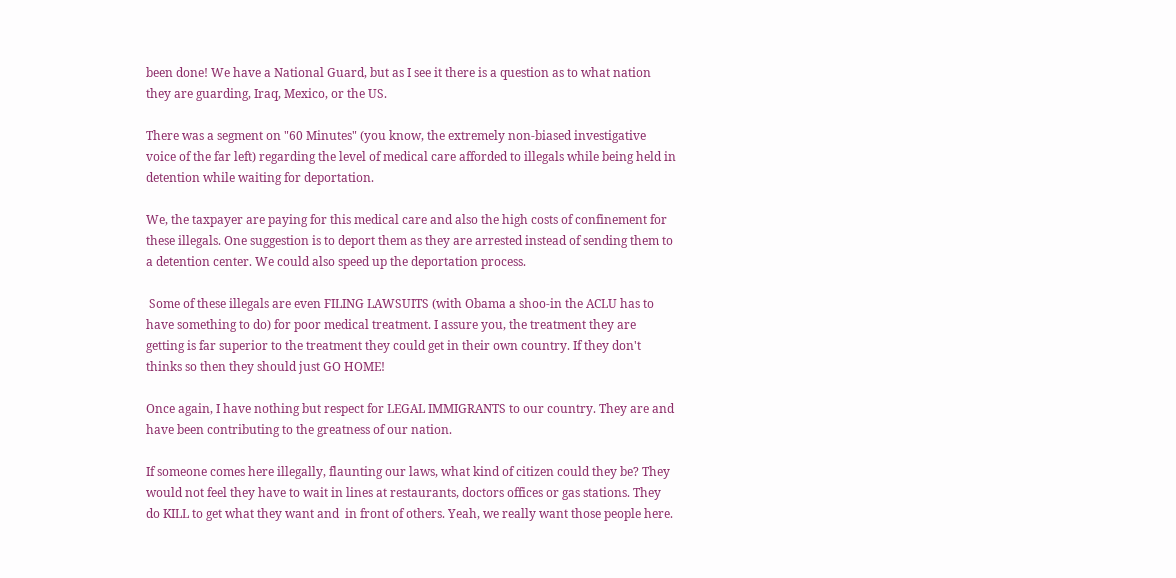been done! We have a National Guard, but as I see it there is a question as to what nation they are guarding, Iraq, Mexico, or the US.

There was a segment on "60 Minutes" (you know, the extremely non-biased investigative voice of the far left) regarding the level of medical care afforded to illegals while being held in detention while waiting for deportation.

We, the taxpayer are paying for this medical care and also the high costs of confinement for these illegals. One suggestion is to deport them as they are arrested instead of sending them to a detention center. We could also speed up the deportation process.

 Some of these illegals are even FILING LAWSUITS (with Obama a shoo-in the ACLU has to have something to do) for poor medical treatment. I assure you, the treatment they are getting is far superior to the treatment they could get in their own country. If they don't thinks so then they should just GO HOME!

Once again, I have nothing but respect for LEGAL IMMIGRANTS to our country. They are and have been contributing to the greatness of our nation.

If someone comes here illegally, flaunting our laws, what kind of citizen could they be? They would not feel they have to wait in lines at restaurants, doctors offices or gas stations. They do KILL to get what they want and  in front of others. Yeah, we really want those people here.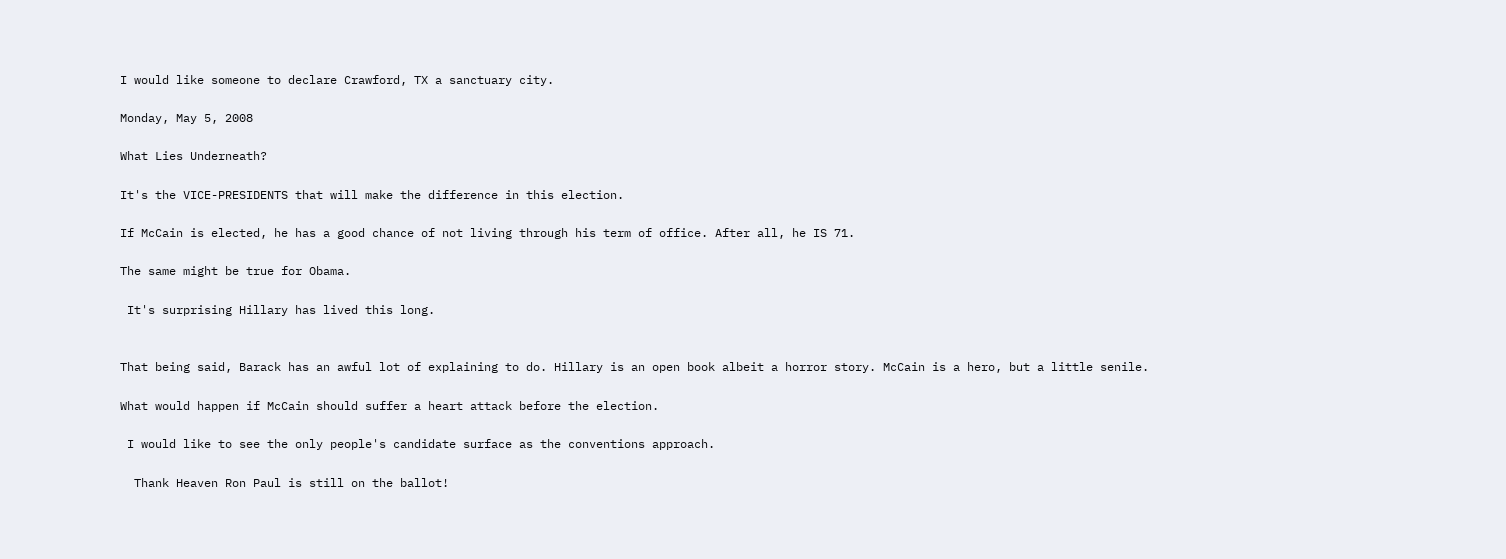I would like someone to declare Crawford, TX a sanctuary city.

Monday, May 5, 2008

What Lies Underneath?

It's the VICE-PRESIDENTS that will make the difference in this election.

If McCain is elected, he has a good chance of not living through his term of office. After all, he IS 71.

The same might be true for Obama.

 It's surprising Hillary has lived this long.


That being said, Barack has an awful lot of explaining to do. Hillary is an open book albeit a horror story. McCain is a hero, but a little senile.

What would happen if McCain should suffer a heart attack before the election.

 I would like to see the only people's candidate surface as the conventions approach.

  Thank Heaven Ron Paul is still on the ballot!